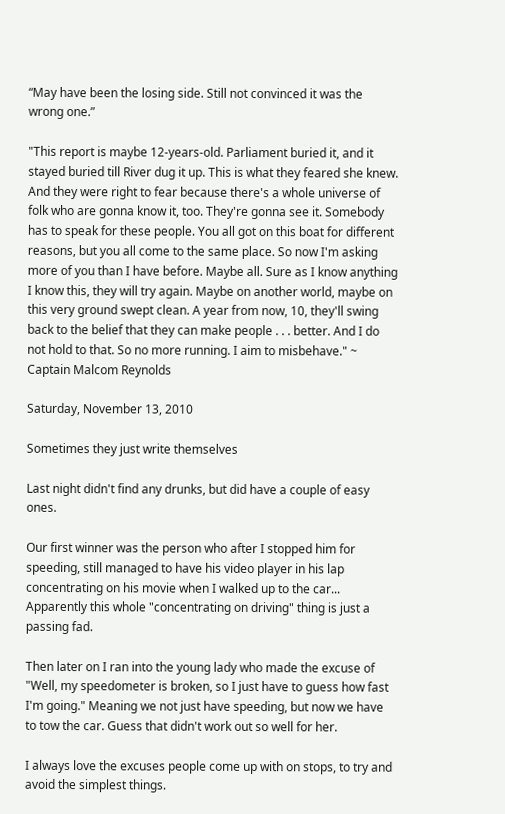“May have been the losing side. Still not convinced it was the wrong one.”

"This report is maybe 12-years-old. Parliament buried it, and it stayed buried till River dug it up. This is what they feared she knew. And they were right to fear because there's a whole universe of folk who are gonna know it, too. They're gonna see it. Somebody has to speak for these people. You all got on this boat for different reasons, but you all come to the same place. So now I'm asking more of you than I have before. Maybe all. Sure as I know anything I know this, they will try again. Maybe on another world, maybe on this very ground swept clean. A year from now, 10, they'll swing back to the belief that they can make people . . . better. And I do not hold to that. So no more running. I aim to misbehave." ~ Captain Malcom Reynolds

Saturday, November 13, 2010

Sometimes they just write themselves

Last night didn't find any drunks, but did have a couple of easy ones.

Our first winner was the person who after I stopped him for speeding, still managed to have his video player in his lap concentrating on his movie when I walked up to the car... Apparently this whole "concentrating on driving" thing is just a passing fad.

Then later on I ran into the young lady who made the excuse of "Well, my speedometer is broken, so I just have to guess how fast I'm going." Meaning we not just have speeding, but now we have to tow the car. Guess that didn't work out so well for her.

I always love the excuses people come up with on stops, to try and avoid the simplest things.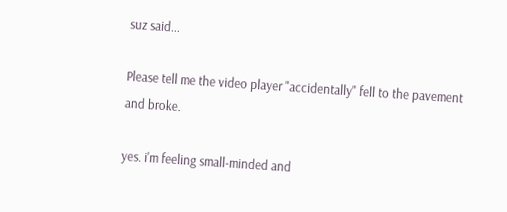suz said...

Please tell me the video player "accidentally" fell to the pavement and broke.

yes. i'm feeling small-minded and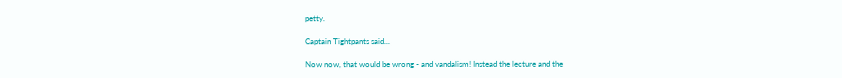petty.

Captain Tightpants said...

Now now, that would be wrong - and vandalism! Instead the lecture and the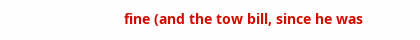fine (and the tow bill, since he was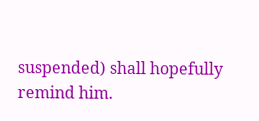suspended) shall hopefully remind him.